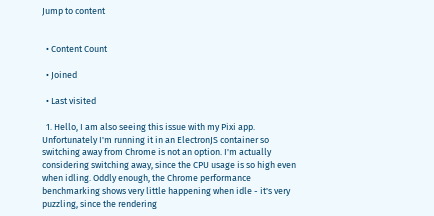Jump to content


  • Content Count

  • Joined

  • Last visited

  1. Hello, I am also seeing this issue with my Pixi app. Unfortunately I'm running it in an ElectronJS container so switching away from Chrome is not an option. I'm actually considering switching away, since the CPU usage is so high even when idling. Oddly enough, the Chrome performance benchmarking shows very little happening when idle - it's very puzzling, since the rendering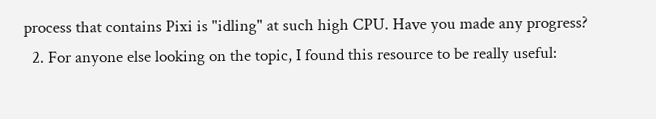process that contains Pixi is "idling" at such high CPU. Have you made any progress?
  2. For anyone else looking on the topic, I found this resource to be really useful: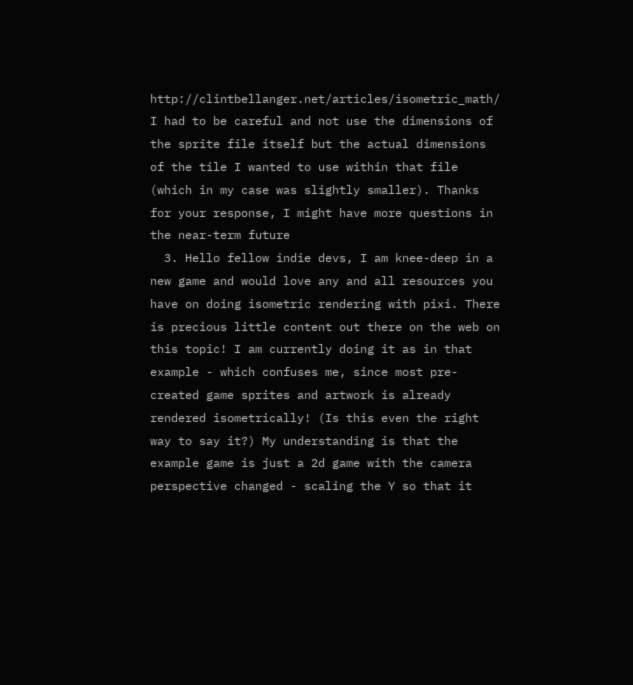http://clintbellanger.net/articles/isometric_math/ I had to be careful and not use the dimensions of the sprite file itself but the actual dimensions of the tile I wanted to use within that file (which in my case was slightly smaller). Thanks for your response, I might have more questions in the near-term future
  3. Hello fellow indie devs, I am knee-deep in a new game and would love any and all resources you have on doing isometric rendering with pixi. There is precious little content out there on the web on this topic! I am currently doing it as in that example - which confuses me, since most pre-created game sprites and artwork is already rendered isometrically! (Is this even the right way to say it?) My understanding is that the example game is just a 2d game with the camera perspective changed - scaling the Y so that it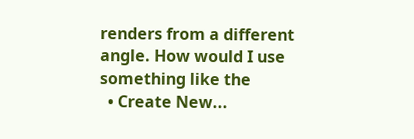renders from a different angle. How would I use something like the
  • Create New...